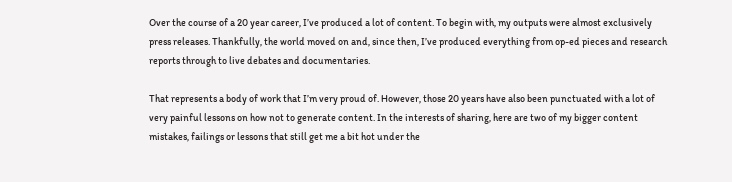Over the course of a 20 year career, I’ve produced a lot of content. To begin with, my outputs were almost exclusively press releases. Thankfully, the world moved on and, since then, I’ve produced everything from op-ed pieces and research reports through to live debates and documentaries.

That represents a body of work that I’m very proud of. However, those 20 years have also been punctuated with a lot of very painful lessons on how not to generate content. In the interests of sharing, here are two of my bigger content mistakes, failings or lessons that still get me a bit hot under the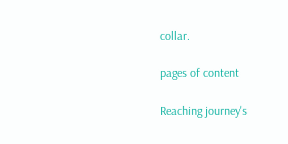collar.

pages of content

Reaching journey's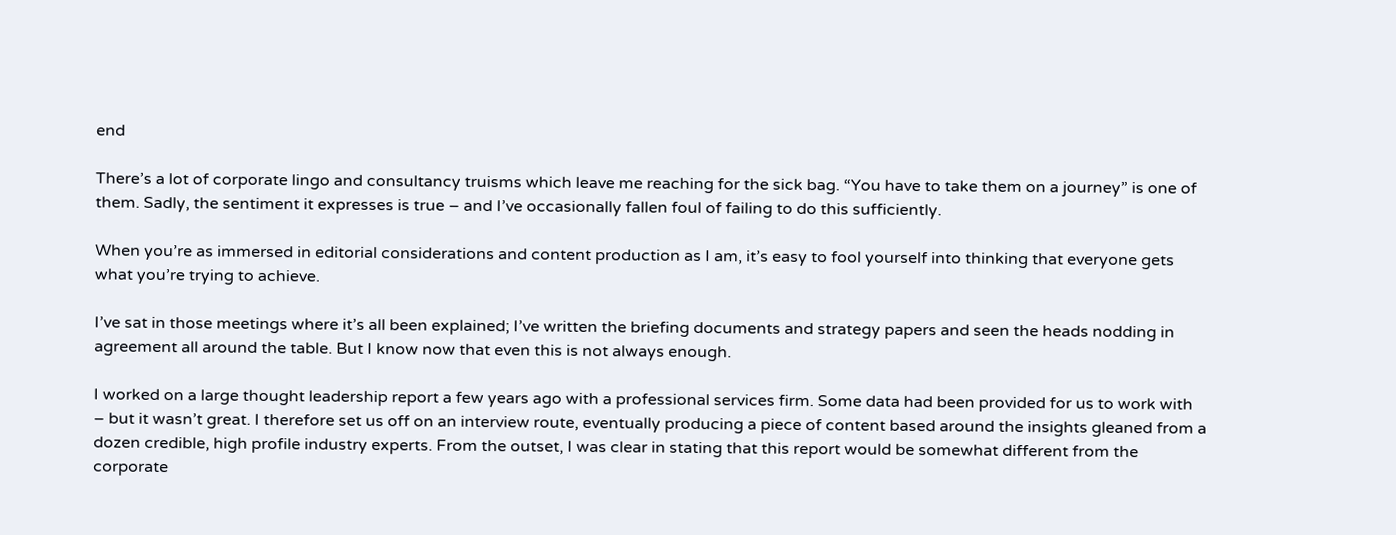end

There’s a lot of corporate lingo and consultancy truisms which leave me reaching for the sick bag. “You have to take them on a journey” is one of them. Sadly, the sentiment it expresses is true – and I’ve occasionally fallen foul of failing to do this sufficiently.

When you’re as immersed in editorial considerations and content production as I am, it’s easy to fool yourself into thinking that everyone gets what you’re trying to achieve.

I’ve sat in those meetings where it’s all been explained; I’ve written the briefing documents and strategy papers and seen the heads nodding in agreement all around the table. But I know now that even this is not always enough.

I worked on a large thought leadership report a few years ago with a professional services firm. Some data had been provided for us to work with – but it wasn’t great. I therefore set us off on an interview route, eventually producing a piece of content based around the insights gleaned from a dozen credible, high profile industry experts. From the outset, I was clear in stating that this report would be somewhat different from the corporate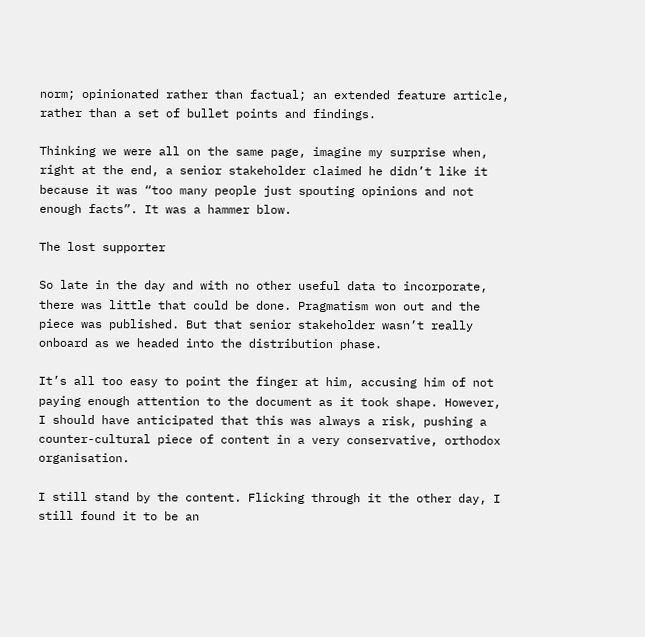norm; opinionated rather than factual; an extended feature article, rather than a set of bullet points and findings.

Thinking we were all on the same page, imagine my surprise when, right at the end, a senior stakeholder claimed he didn’t like it because it was “too many people just spouting opinions and not enough facts”. It was a hammer blow.

The lost supporter

So late in the day and with no other useful data to incorporate, there was little that could be done. Pragmatism won out and the piece was published. But that senior stakeholder wasn’t really onboard as we headed into the distribution phase.

It’s all too easy to point the finger at him, accusing him of not paying enough attention to the document as it took shape. However, I should have anticipated that this was always a risk, pushing a counter-cultural piece of content in a very conservative, orthodox organisation.

I still stand by the content. Flicking through it the other day, I still found it to be an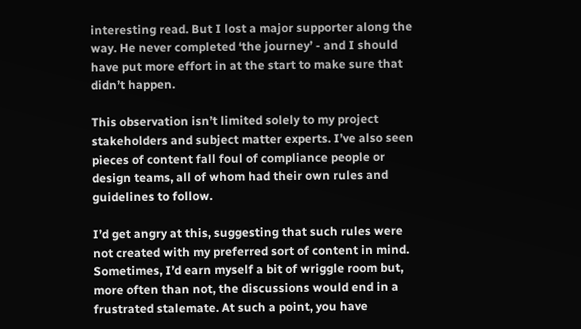interesting read. But I lost a major supporter along the way. He never completed ‘the journey’ - and I should have put more effort in at the start to make sure that didn’t happen.

This observation isn’t limited solely to my project stakeholders and subject matter experts. I’ve also seen pieces of content fall foul of compliance people or design teams, all of whom had their own rules and guidelines to follow.

I’d get angry at this, suggesting that such rules were not created with my preferred sort of content in mind. Sometimes, I’d earn myself a bit of wriggle room but, more often than not, the discussions would end in a frustrated stalemate. At such a point, you have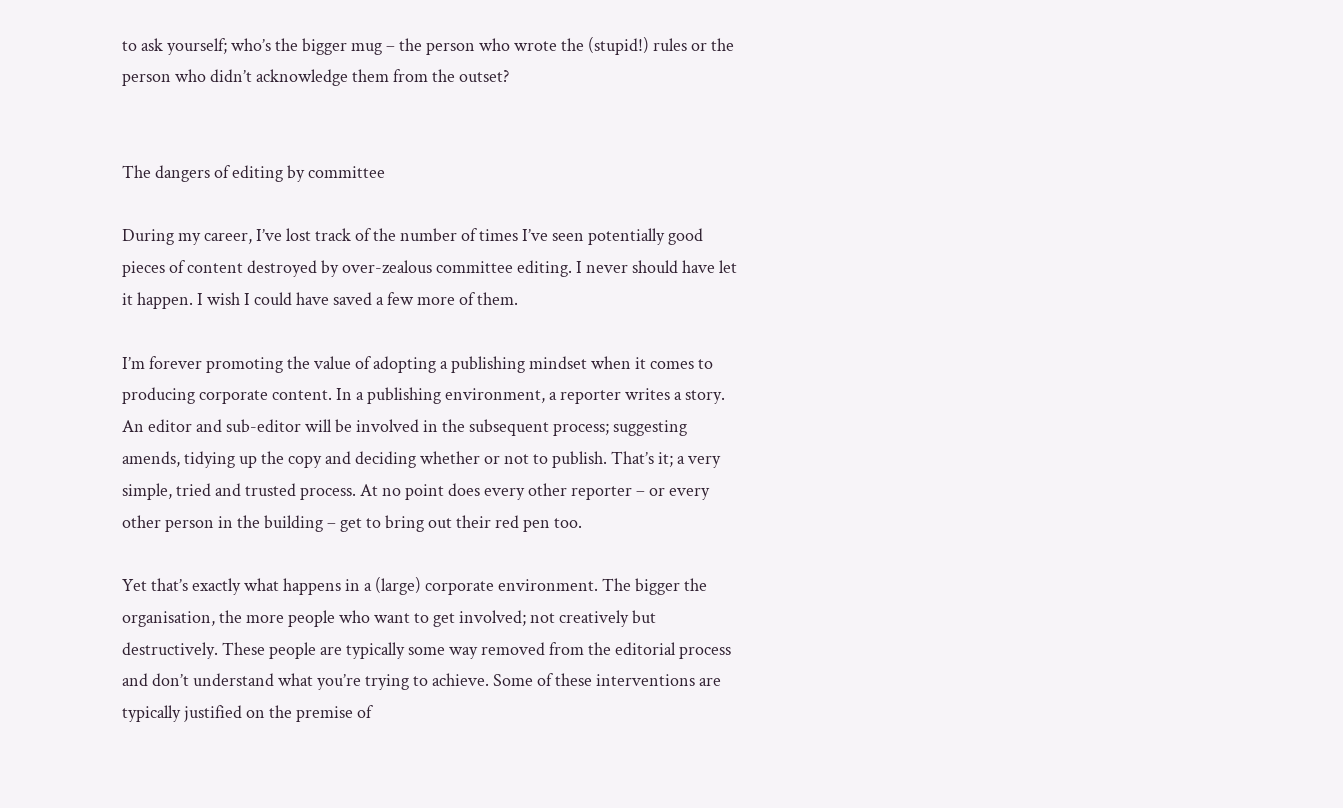to ask yourself; who’s the bigger mug – the person who wrote the (stupid!) rules or the person who didn’t acknowledge them from the outset?


The dangers of editing by committee

During my career, I’ve lost track of the number of times I’ve seen potentially good pieces of content destroyed by over-zealous committee editing. I never should have let it happen. I wish I could have saved a few more of them.

I’m forever promoting the value of adopting a publishing mindset when it comes to producing corporate content. In a publishing environment, a reporter writes a story. An editor and sub-editor will be involved in the subsequent process; suggesting amends, tidying up the copy and deciding whether or not to publish. That’s it; a very simple, tried and trusted process. At no point does every other reporter – or every other person in the building – get to bring out their red pen too.

Yet that’s exactly what happens in a (large) corporate environment. The bigger the organisation, the more people who want to get involved; not creatively but destructively. These people are typically some way removed from the editorial process and don’t understand what you’re trying to achieve. Some of these interventions are typically justified on the premise of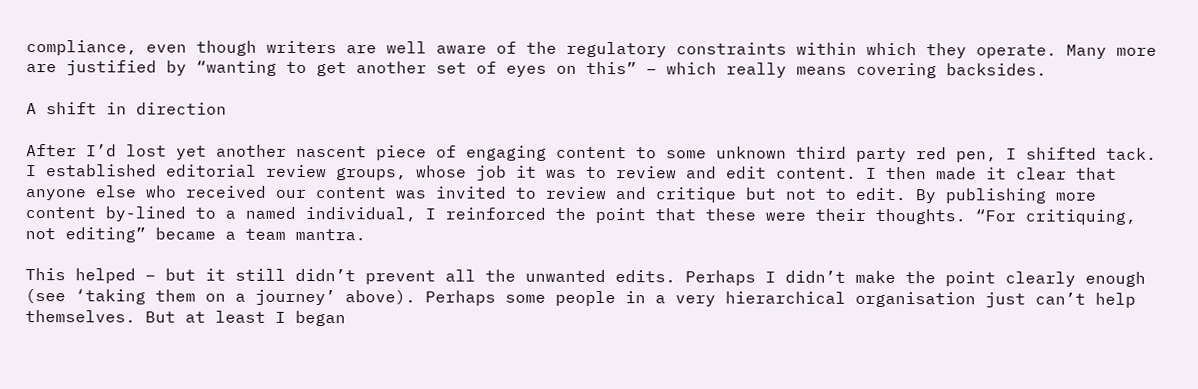compliance, even though writers are well aware of the regulatory constraints within which they operate. Many more are justified by “wanting to get another set of eyes on this” – which really means covering backsides.

A shift in direction

After I’d lost yet another nascent piece of engaging content to some unknown third party red pen, I shifted tack. I established editorial review groups, whose job it was to review and edit content. I then made it clear that anyone else who received our content was invited to review and critique but not to edit. By publishing more content by-lined to a named individual, I reinforced the point that these were their thoughts. “For critiquing, not editing” became a team mantra.

This helped – but it still didn’t prevent all the unwanted edits. Perhaps I didn’t make the point clearly enough (see ‘taking them on a journey’ above). Perhaps some people in a very hierarchical organisation just can’t help themselves. But at least I began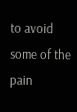to avoid some of the pain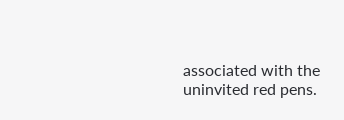associated with the uninvited red pens.